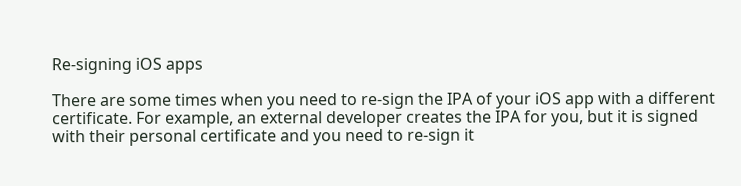Re-signing iOS apps

There are some times when you need to re-sign the IPA of your iOS app with a different certificate. For example, an external developer creates the IPA for you, but it is signed with their personal certificate and you need to re-sign it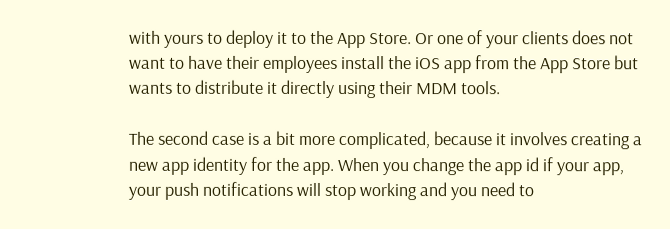with yours to deploy it to the App Store. Or one of your clients does not want to have their employees install the iOS app from the App Store but wants to distribute it directly using their MDM tools.

The second case is a bit more complicated, because it involves creating a new app identity for the app. When you change the app id if your app, your push notifications will stop working and you need to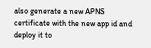also generate a new APNS certificate with the new app id and deploy it to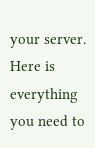your server. Here is everything you need to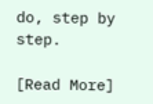do, step by step.

[Read More]